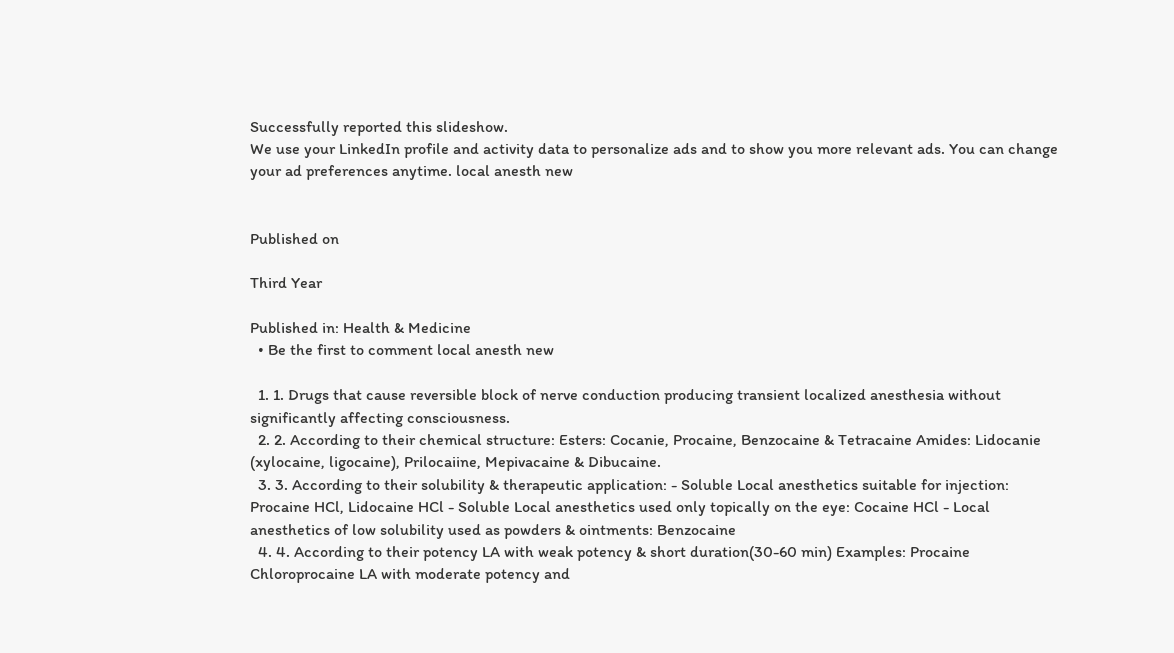Successfully reported this slideshow.
We use your LinkedIn profile and activity data to personalize ads and to show you more relevant ads. You can change your ad preferences anytime. local anesth new


Published on

Third Year

Published in: Health & Medicine
  • Be the first to comment local anesth new

  1. 1. Drugs that cause reversible block of nerve conduction producing transient localized anesthesia without significantly affecting consciousness.
  2. 2. According to their chemical structure: Esters: Cocanie, Procaine, Benzocaine & Tetracaine Amides: Lidocanie (xylocaine, ligocaine), Prilocaiine, Mepivacaine & Dibucaine.
  3. 3. According to their solubility & therapeutic application: - Soluble Local anesthetics suitable for injection: Procaine HCl, Lidocaine HCl - Soluble Local anesthetics used only topically on the eye: Cocaine HCl - Local anesthetics of low solubility used as powders & ointments: Benzocaine
  4. 4. According to their potency LA with weak potency & short duration(30-60 min) Examples: Procaine Chloroprocaine LA with moderate potency and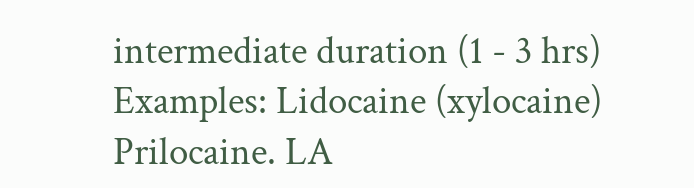intermediate duration (1 - 3 hrs) Examples: Lidocaine (xylocaine) Prilocaine. LA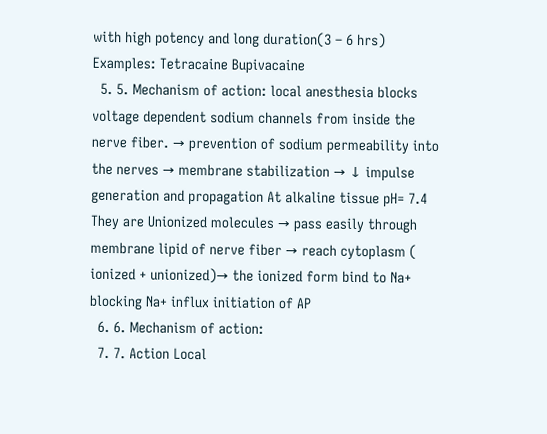with high potency and long duration(3 – 6 hrs) Examples: Tetracaine Bupivacaine
  5. 5. Mechanism of action: local anesthesia blocks voltage dependent sodium channels from inside the nerve fiber. → prevention of sodium permeability into the nerves → membrane stabilization → ↓ impulse generation and propagation At alkaline tissue pH= 7.4 They are Unionized molecules → pass easily through membrane lipid of nerve fiber → reach cytoplasm ( ionized + unionized)→ the ionized form bind to Na+ blocking Na+ influx initiation of AP
  6. 6. Mechanism of action:
  7. 7. Action Local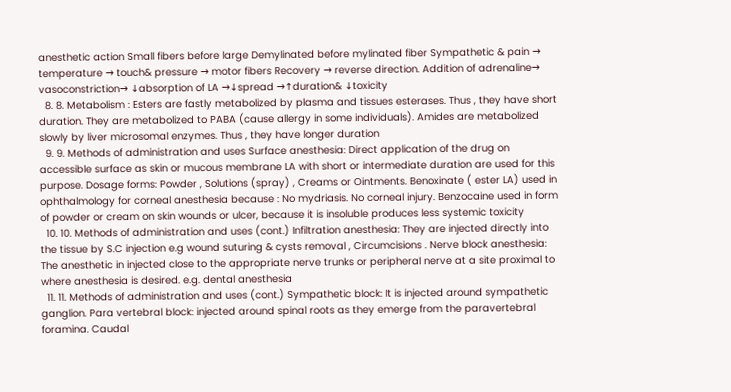anesthetic action Small fibers before large Demylinated before mylinated fiber Sympathetic & pain → temperature → touch& pressure → motor fibers Recovery → reverse direction. Addition of adrenaline→ vasoconstriction→ ↓absorption of LA →↓spread →↑duration& ↓toxicity
  8. 8. Metabolism : Esters are fastly metabolized by plasma and tissues esterases. Thus , they have short duration. They are metabolized to PABA (cause allergy in some individuals). Amides are metabolized slowly by liver microsomal enzymes. Thus , they have longer duration
  9. 9. Methods of administration and uses Surface anesthesia: Direct application of the drug on accessible surface as skin or mucous membrane LA with short or intermediate duration are used for this purpose. Dosage forms: Powder , Solutions (spray) , Creams or Ointments. Benoxinate ( ester LA) used in ophthalmology for corneal anesthesia because : No mydriasis. No corneal injury. Benzocaine used in form of powder or cream on skin wounds or ulcer, because it is insoluble produces less systemic toxicity
  10. 10. Methods of administration and uses (cont.) Infiltration anesthesia: They are injected directly into the tissue by S.C injection e.g wound suturing & cysts removal , Circumcisions . Nerve block anesthesia: The anesthetic in injected close to the appropriate nerve trunks or peripheral nerve at a site proximal to where anesthesia is desired. e.g. dental anesthesia
  11. 11. Methods of administration and uses (cont.) Sympathetic block: It is injected around sympathetic ganglion. Para vertebral block: injected around spinal roots as they emerge from the paravertebral foramina. Caudal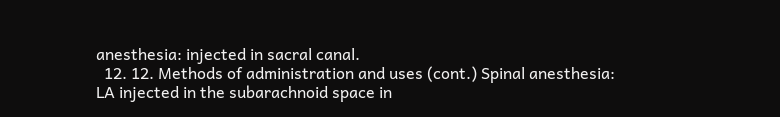anesthesia: injected in sacral canal.
  12. 12. Methods of administration and uses (cont.) Spinal anesthesia: LA injected in the subarachnoid space in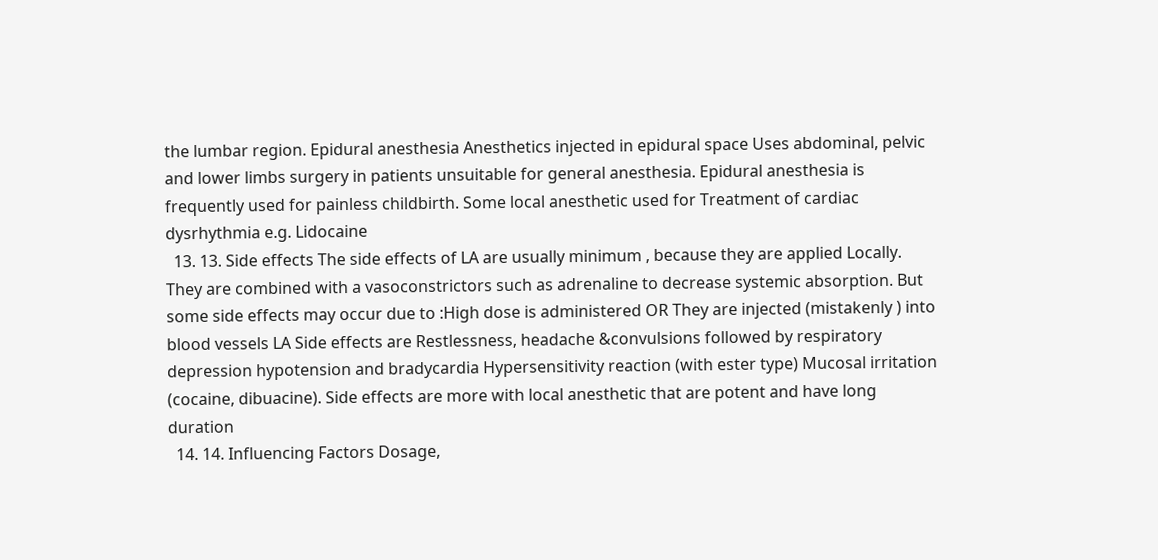the lumbar region. Epidural anesthesia Anesthetics injected in epidural space Uses abdominal, pelvic and lower limbs surgery in patients unsuitable for general anesthesia. Epidural anesthesia is frequently used for painless childbirth. Some local anesthetic used for Treatment of cardiac dysrhythmia e.g. Lidocaine
  13. 13. Side effects The side effects of LA are usually minimum , because they are applied Locally. They are combined with a vasoconstrictors such as adrenaline to decrease systemic absorption. But some side effects may occur due to :High dose is administered OR They are injected (mistakenly ) into blood vessels LA Side effects are Restlessness, headache &convulsions followed by respiratory depression hypotension and bradycardia Hypersensitivity reaction (with ester type) Mucosal irritation (cocaine, dibuacine). Side effects are more with local anesthetic that are potent and have long duration
  14. 14. Influencing Factors Dosage,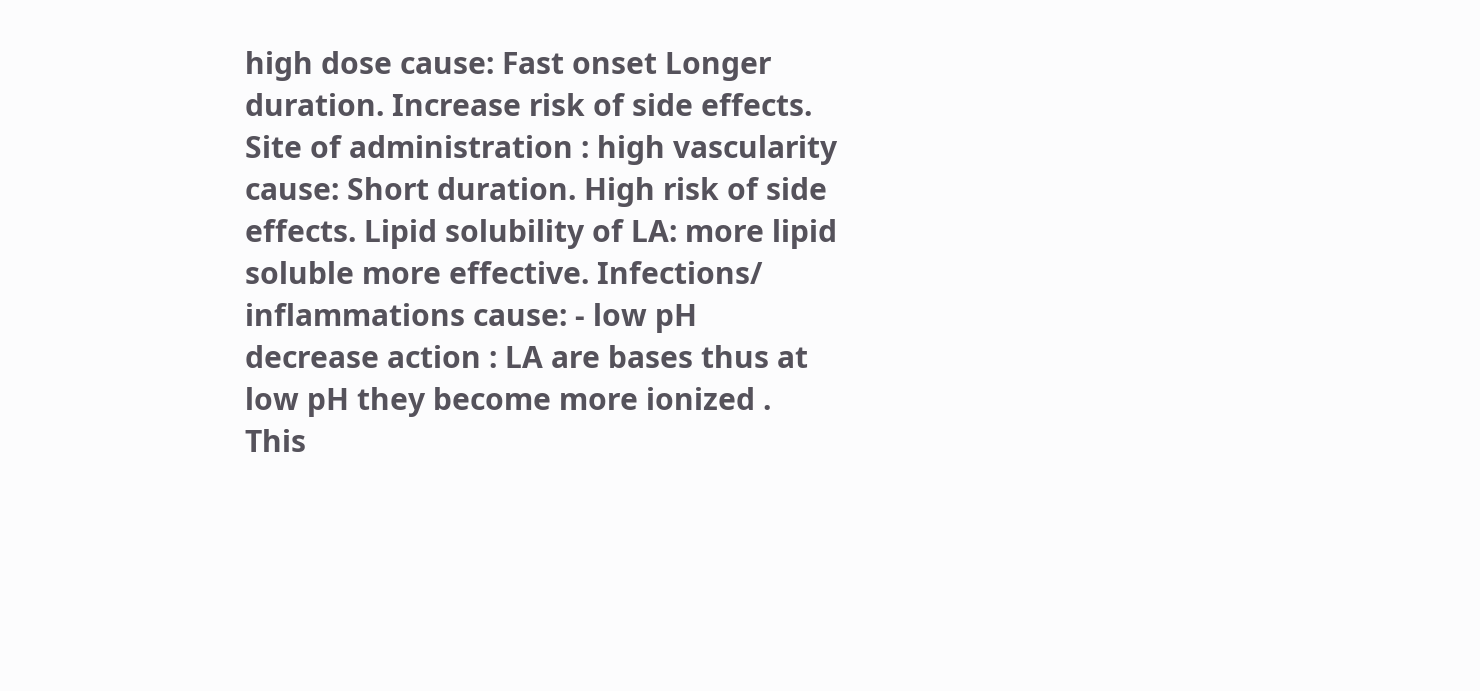high dose cause: Fast onset Longer duration. Increase risk of side effects. Site of administration : high vascularity cause: Short duration. High risk of side effects. Lipid solubility of LA: more lipid soluble more effective. Infections/ inflammations cause: - low pH decrease action : LA are bases thus at low pH they become more ionized . This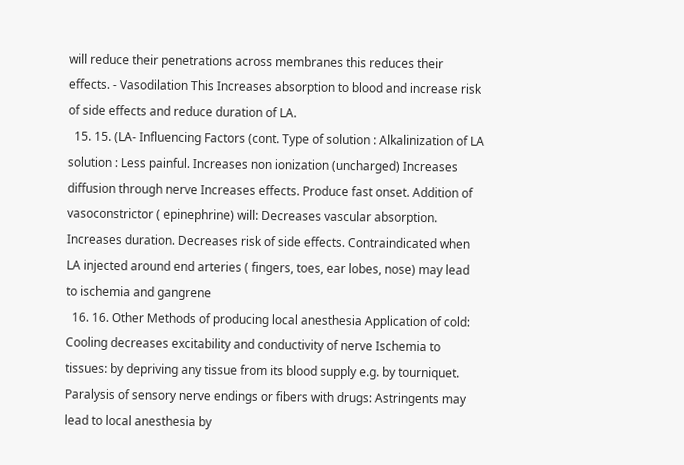will reduce their penetrations across membranes this reduces their effects. - Vasodilation This Increases absorption to blood and increase risk of side effects and reduce duration of LA.
  15. 15. (LA- Influencing Factors (cont. Type of solution : Alkalinization of LA solution : Less painful. Increases non ionization (uncharged) Increases diffusion through nerve Increases effects. Produce fast onset. Addition of vasoconstrictor ( epinephrine) will: Decreases vascular absorption. Increases duration. Decreases risk of side effects. Contraindicated when LA injected around end arteries ( fingers, toes, ear lobes, nose) may lead to ischemia and gangrene
  16. 16. Other Methods of producing local anesthesia Application of cold: Cooling decreases excitability and conductivity of nerve Ischemia to tissues: by depriving any tissue from its blood supply e.g. by tourniquet. Paralysis of sensory nerve endings or fibers with drugs: Astringents may lead to local anesthesia by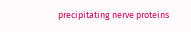precipitating nerve proteins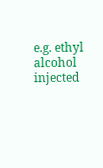e.g. ethyl alcohol injected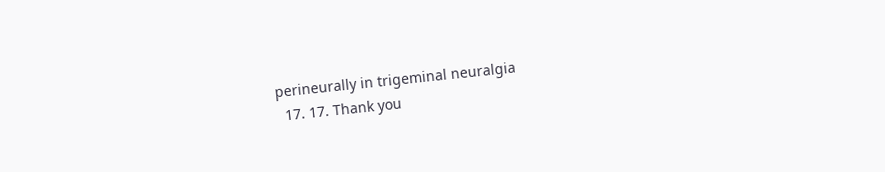perineurally in trigeminal neuralgia
  17. 17. Thank you